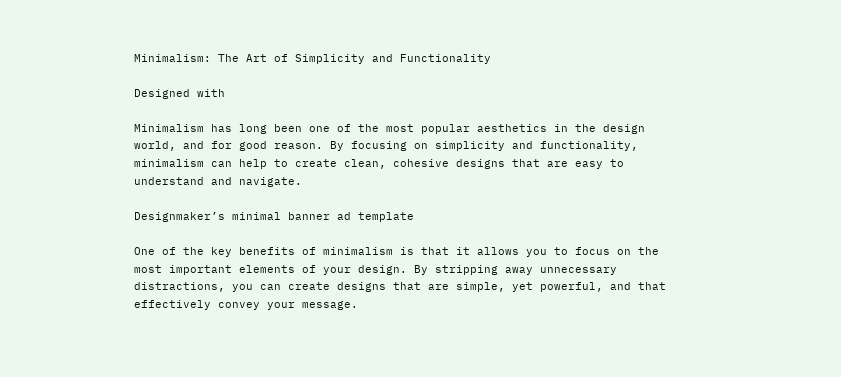Minimalism: The Art of Simplicity and Functionality

Designed with

Minimalism has long been one of the most popular aesthetics in the design world, and for good reason. By focusing on simplicity and functionality, minimalism can help to create clean, cohesive designs that are easy to understand and navigate.

Designmaker’s minimal banner ad template

One of the key benefits of minimalism is that it allows you to focus on the most important elements of your design. By stripping away unnecessary distractions, you can create designs that are simple, yet powerful, and that effectively convey your message.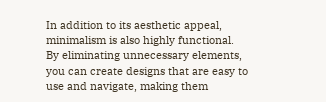In addition to its aesthetic appeal, minimalism is also highly functional. By eliminating unnecessary elements, you can create designs that are easy to use and navigate, making them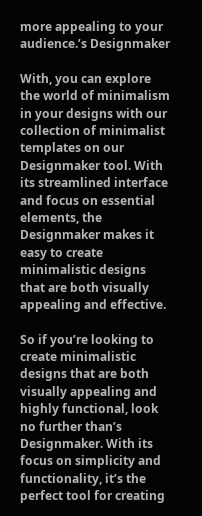more appealing to your audience.’s Designmaker

With, you can explore the world of minimalism in your designs with our collection of minimalist templates on our Designmaker tool. With its streamlined interface and focus on essential elements, the Designmaker makes it easy to create minimalistic designs that are both visually appealing and effective.

So if you’re looking to create minimalistic designs that are both visually appealing and highly functional, look no further than’s Designmaker. With its focus on simplicity and functionality, it’s the perfect tool for creating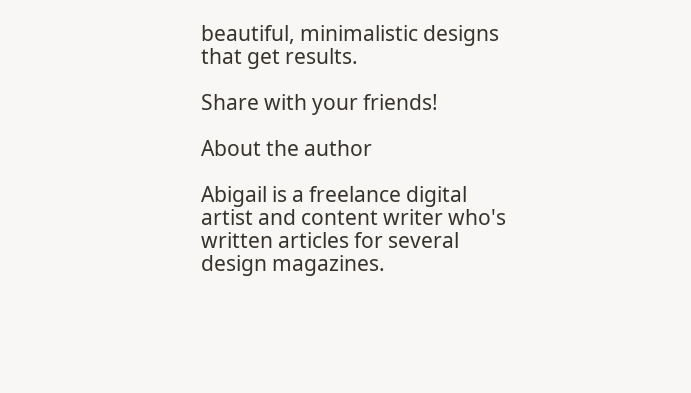beautiful, minimalistic designs that get results.

Share with your friends!

About the author

Abigail is a freelance digital artist and content writer who's written articles for several design magazines.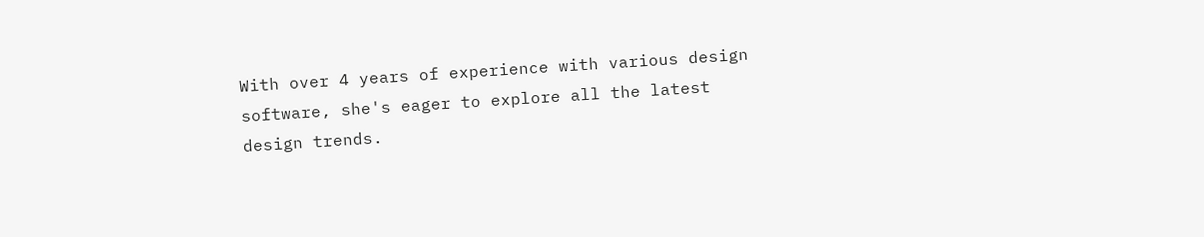With over 4 years of experience with various design software, she's eager to explore all the latest design trends.